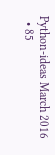Python-ideas March 2016
  • 85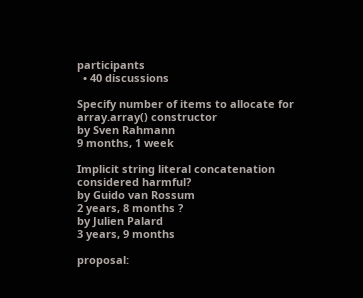participants
  • 40 discussions

Specify number of items to allocate for array.array() constructor
by Sven Rahmann
9 months, 1 week

Implicit string literal concatenation considered harmful?
by Guido van Rossum
2 years, 8 months ?
by Julien Palard
3 years, 9 months

proposal: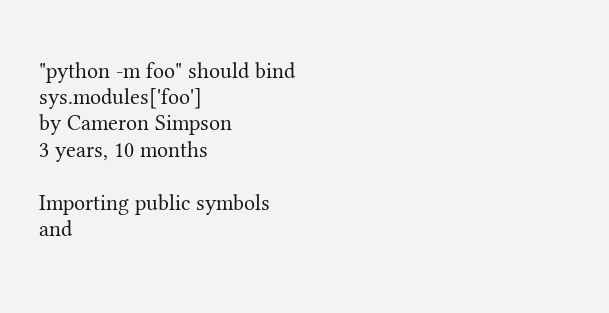"python -m foo" should bind sys.modules['foo']
by Cameron Simpson
3 years, 10 months

Importing public symbols and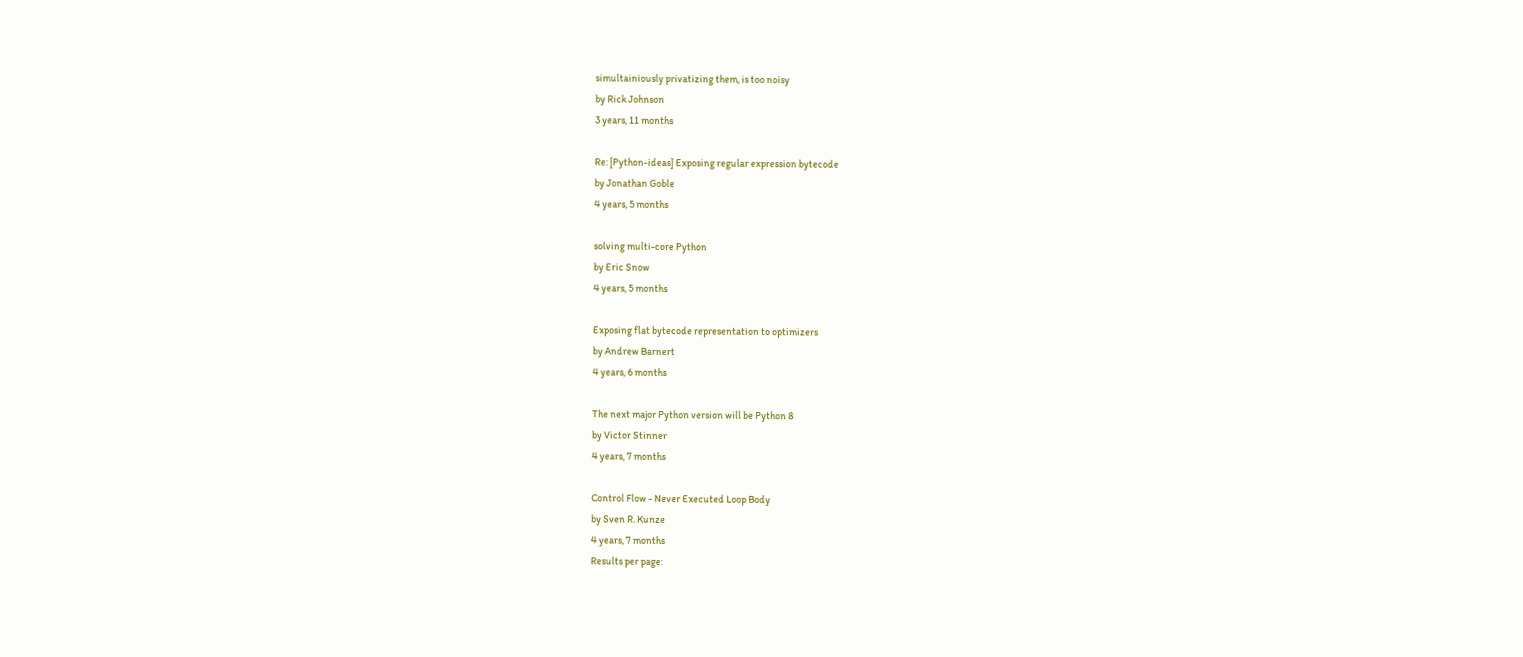simultainiously privatizing them, is too noisy
by Rick Johnson
3 years, 11 months

Re: [Python-ideas] Exposing regular expression bytecode
by Jonathan Goble
4 years, 5 months

solving multi-core Python
by Eric Snow
4 years, 5 months

Exposing flat bytecode representation to optimizers
by Andrew Barnert
4 years, 6 months

The next major Python version will be Python 8
by Victor Stinner
4 years, 7 months

Control Flow - Never Executed Loop Body
by Sven R. Kunze
4 years, 7 months
Results per page: